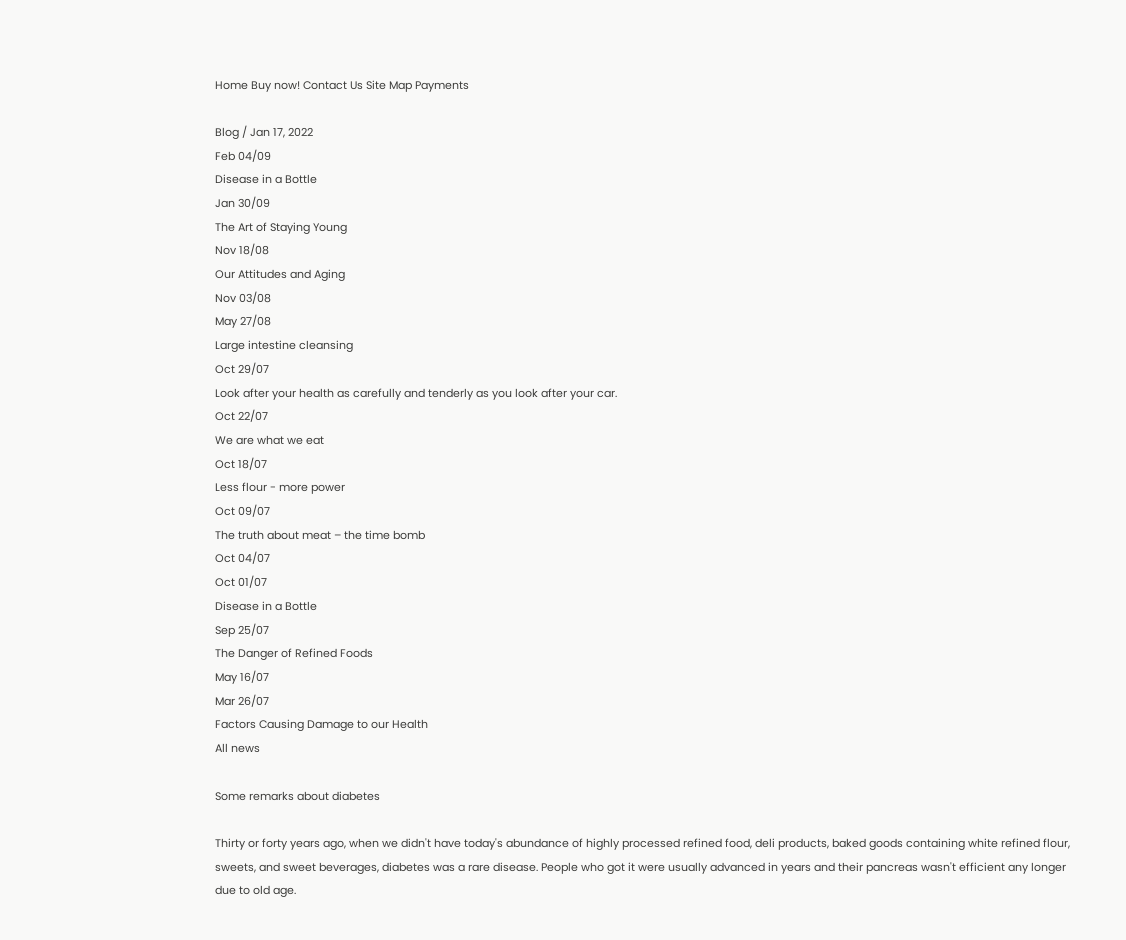Home Buy now! Contact Us Site Map Payments

Blog / Jan 17, 2022
Feb 04/09
Disease in a Bottle
Jan 30/09
The Art of Staying Young
Nov 18/08
Our Attitudes and Aging
Nov 03/08
May 27/08
Large intestine cleansing
Oct 29/07
Look after your health as carefully and tenderly as you look after your car.
Oct 22/07
We are what we eat
Oct 18/07
Less flour - more power
Oct 09/07
The truth about meat – the time bomb
Oct 04/07
Oct 01/07
Disease in a Bottle
Sep 25/07
The Danger of Refined Foods
May 16/07
Mar 26/07
Factors Causing Damage to our Health
All news

Some remarks about diabetes

Thirty or forty years ago, when we didn't have today's abundance of highly processed refined food, deli products, baked goods containing white refined flour, sweets, and sweet beverages, diabetes was a rare disease. People who got it were usually advanced in years and their pancreas wasn't efficient any longer due to old age.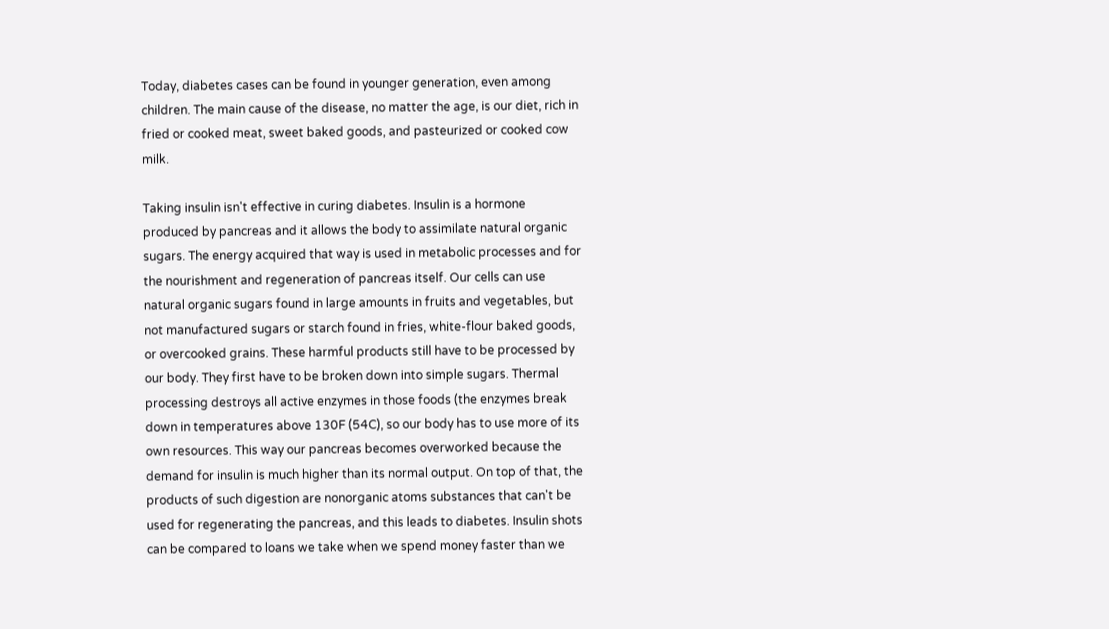Today, diabetes cases can be found in younger generation, even among children. The main cause of the disease, no matter the age, is our diet, rich in fried or cooked meat, sweet baked goods, and pasteurized or cooked cow milk.

Taking insulin isn't effective in curing diabetes. Insulin is a hormone produced by pancreas and it allows the body to assimilate natural organic sugars. The energy acquired that way is used in metabolic processes and for the nourishment and regeneration of pancreas itself. Our cells can use natural organic sugars found in large amounts in fruits and vegetables, but not manufactured sugars or starch found in fries, white-flour baked goods, or overcooked grains. These harmful products still have to be processed by our body. They first have to be broken down into simple sugars. Thermal processing destroys all active enzymes in those foods (the enzymes break down in temperatures above 130F (54C), so our body has to use more of its own resources. This way our pancreas becomes overworked because the demand for insulin is much higher than its normal output. On top of that, the products of such digestion are nonorganic atoms substances that can't be used for regenerating the pancreas, and this leads to diabetes. Insulin shots can be compared to loans we take when we spend money faster than we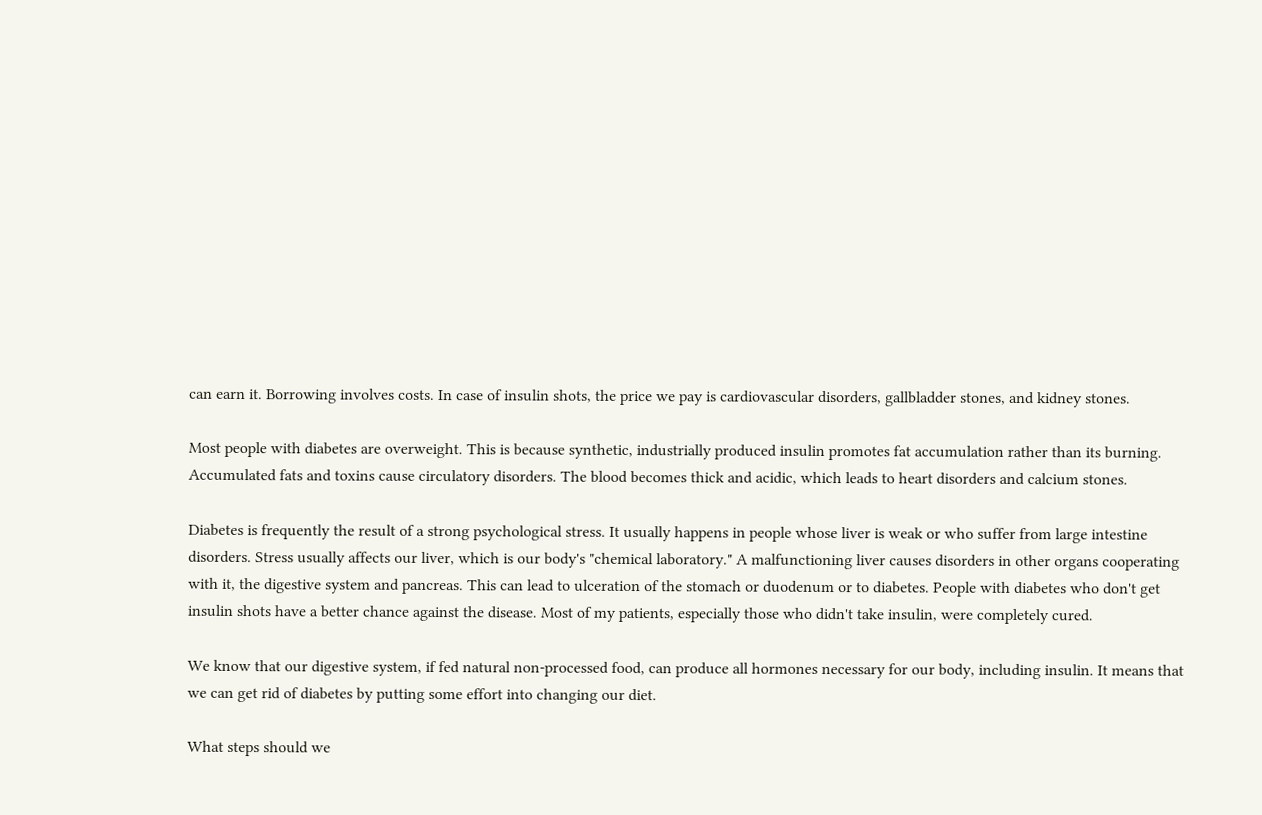can earn it. Borrowing involves costs. In case of insulin shots, the price we pay is cardiovascular disorders, gallbladder stones, and kidney stones.

Most people with diabetes are overweight. This is because synthetic, industrially produced insulin promotes fat accumulation rather than its burning. Accumulated fats and toxins cause circulatory disorders. The blood becomes thick and acidic, which leads to heart disorders and calcium stones.

Diabetes is frequently the result of a strong psychological stress. It usually happens in people whose liver is weak or who suffer from large intestine disorders. Stress usually affects our liver, which is our body's "chemical laboratory." A malfunctioning liver causes disorders in other organs cooperating with it, the digestive system and pancreas. This can lead to ulceration of the stomach or duodenum or to diabetes. People with diabetes who don't get insulin shots have a better chance against the disease. Most of my patients, especially those who didn't take insulin, were completely cured.

We know that our digestive system, if fed natural non-processed food, can produce all hormones necessary for our body, including insulin. It means that we can get rid of diabetes by putting some effort into changing our diet.

What steps should we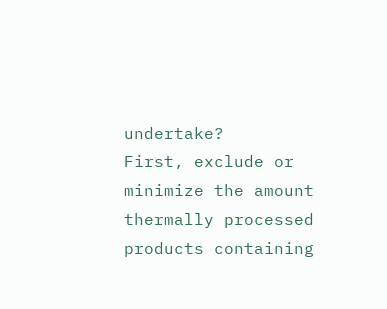undertake?
First, exclude or minimize the amount thermally processed products containing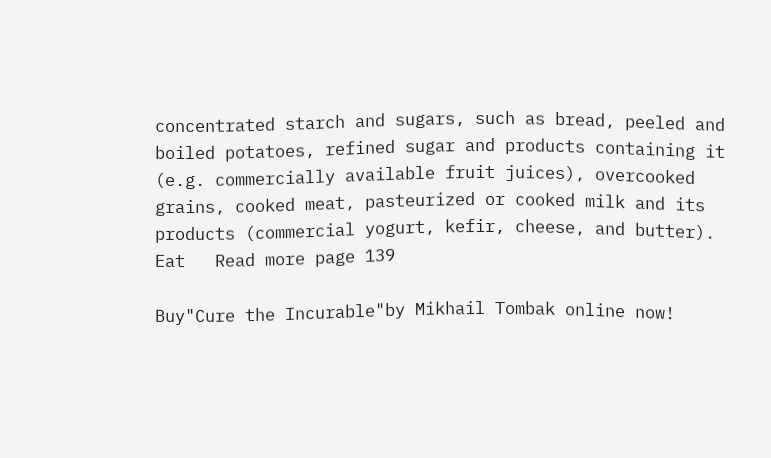concentrated starch and sugars, such as bread, peeled and boiled potatoes, refined sugar and products containing it (e.g. commercially available fruit juices), overcooked grains, cooked meat, pasteurized or cooked milk and its products (commercial yogurt, kefir, cheese, and butter). Eat   Read more page 139

Buy"Cure the Incurable"by Mikhail Tombak online now!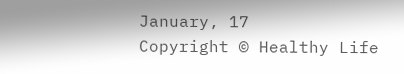January, 17
Copyright © Healthy Life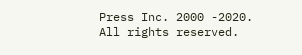Press Inc. 2000 -2020. All rights reserved.